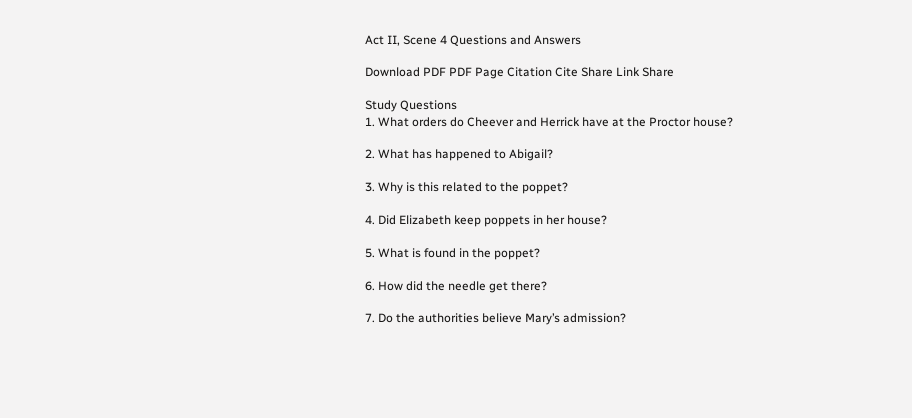Act II, Scene 4 Questions and Answers

Download PDF PDF Page Citation Cite Share Link Share

Study Questions
1. What orders do Cheever and Herrick have at the Proctor house?

2. What has happened to Abigail?

3. Why is this related to the poppet?

4. Did Elizabeth keep poppets in her house?

5. What is found in the poppet?

6. How did the needle get there?

7. Do the authorities believe Mary’s admission?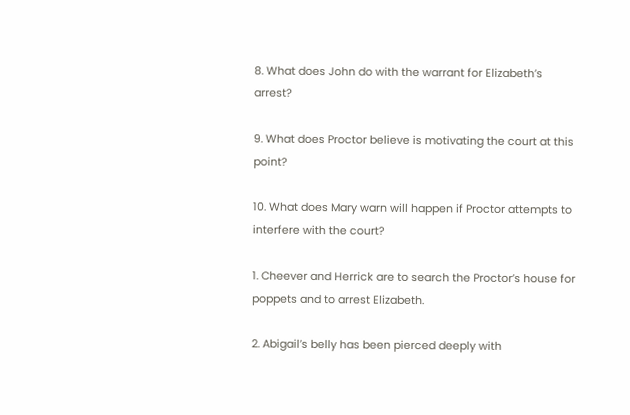8. What does John do with the warrant for Elizabeth’s arrest?

9. What does Proctor believe is motivating the court at this point?

10. What does Mary warn will happen if Proctor attempts to interfere with the court?

1. Cheever and Herrick are to search the Proctor’s house for poppets and to arrest Elizabeth.

2. Abigail’s belly has been pierced deeply with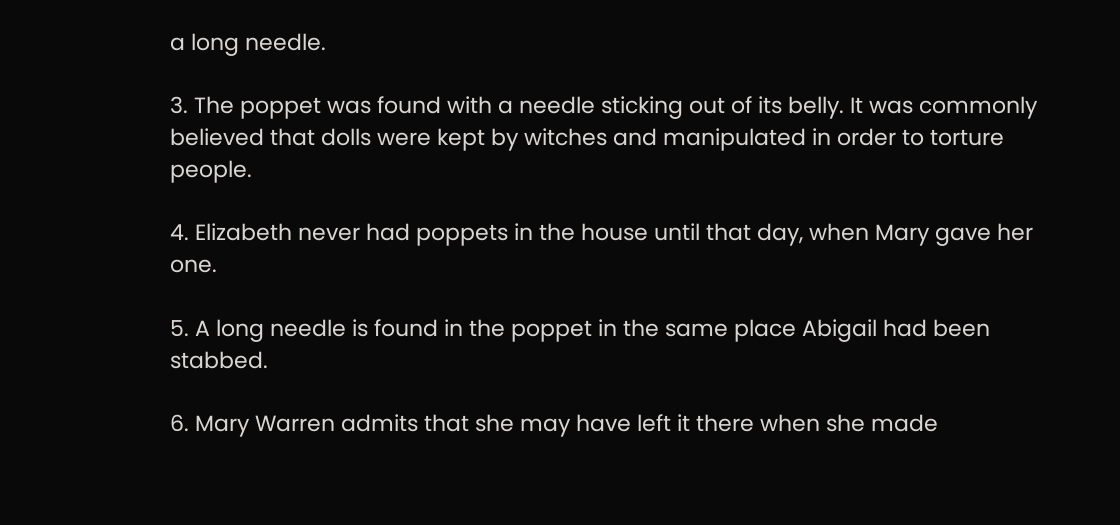a long needle.

3. The poppet was found with a needle sticking out of its belly. It was commonly believed that dolls were kept by witches and manipulated in order to torture people.

4. Elizabeth never had poppets in the house until that day, when Mary gave her one.

5. A long needle is found in the poppet in the same place Abigail had been stabbed.

6. Mary Warren admits that she may have left it there when she made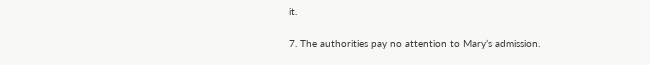it.

7. The authorities pay no attention to Mary’s admission.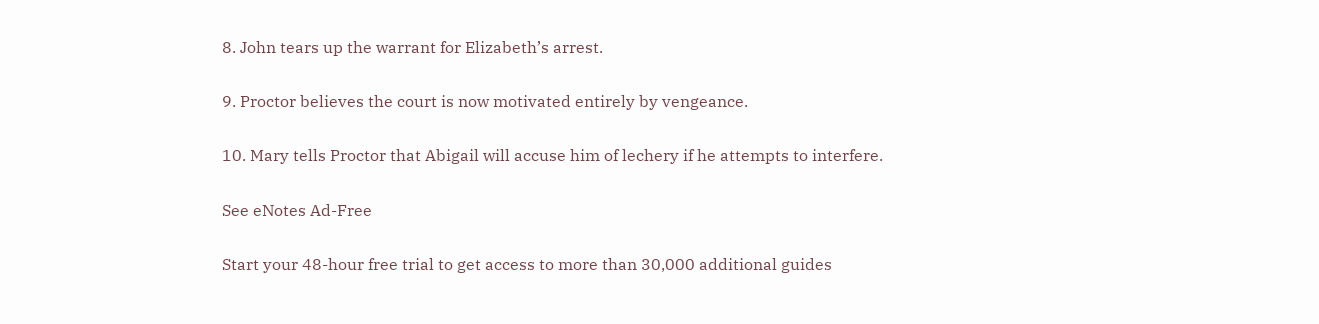8. John tears up the warrant for Elizabeth’s arrest.

9. Proctor believes the court is now motivated entirely by vengeance.

10. Mary tells Proctor that Abigail will accuse him of lechery if he attempts to interfere.

See eNotes Ad-Free

Start your 48-hour free trial to get access to more than 30,000 additional guides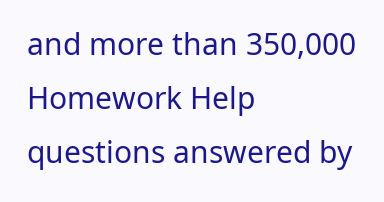and more than 350,000 Homework Help questions answered by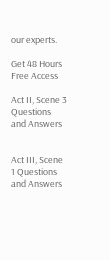our experts.

Get 48 Hours Free Access

Act II, Scene 3 Questions and Answers


Act III, Scene 1 Questions and Answers